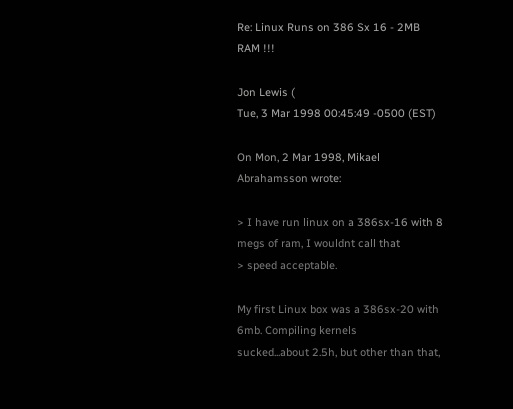Re: Linux Runs on 386 Sx 16 - 2MB RAM !!!

Jon Lewis (
Tue, 3 Mar 1998 00:45:49 -0500 (EST)

On Mon, 2 Mar 1998, Mikael Abrahamsson wrote:

> I have run linux on a 386sx-16 with 8 megs of ram, I wouldnt call that
> speed acceptable.

My first Linux box was a 386sx-20 with 6mb. Compiling kernels
sucked...about 2.5h, but other than that,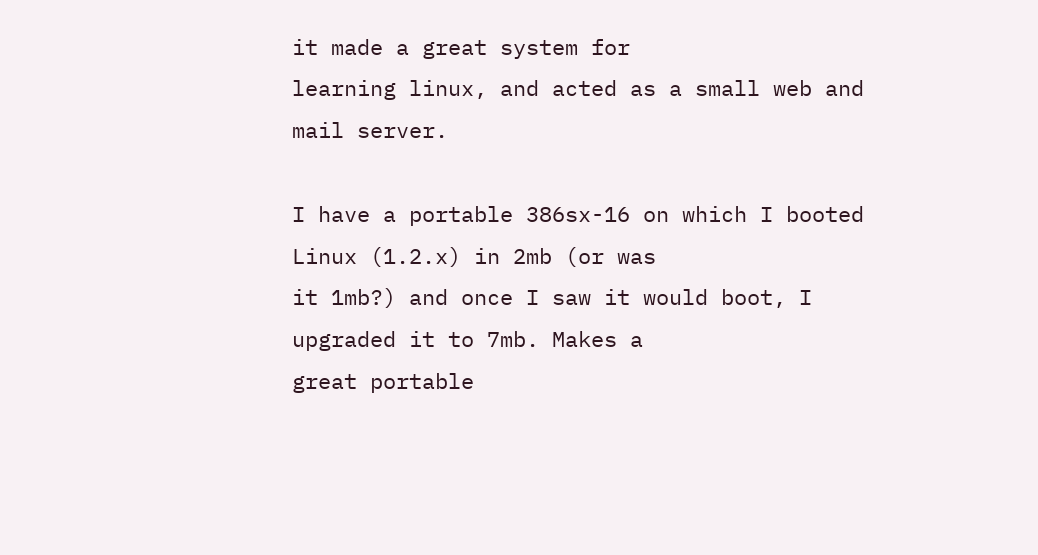it made a great system for
learning linux, and acted as a small web and mail server.

I have a portable 386sx-16 on which I booted Linux (1.2.x) in 2mb (or was
it 1mb?) and once I saw it would boot, I upgraded it to 7mb. Makes a
great portable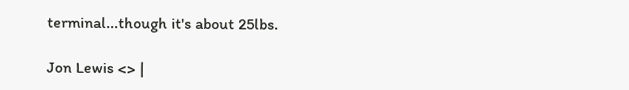terminal...though it's about 25lbs.

Jon Lewis <> |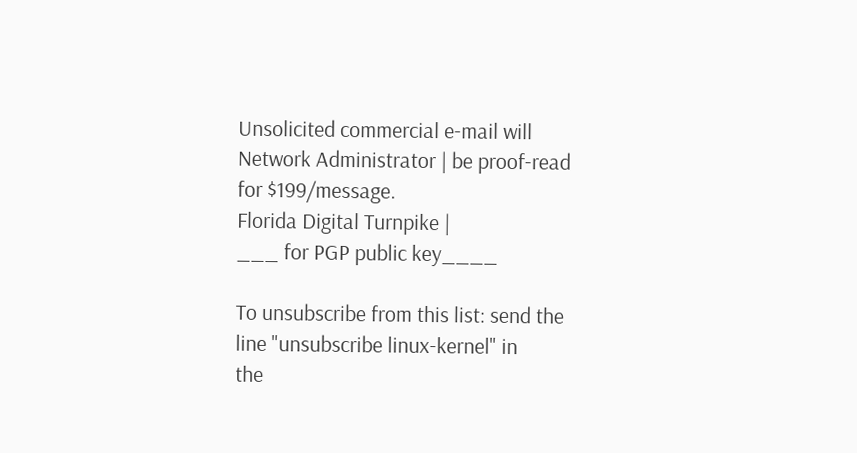Unsolicited commercial e-mail will
Network Administrator | be proof-read for $199/message.
Florida Digital Turnpike |
___ for PGP public key____

To unsubscribe from this list: send the line "unsubscribe linux-kernel" in
the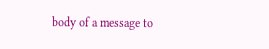body of a message to